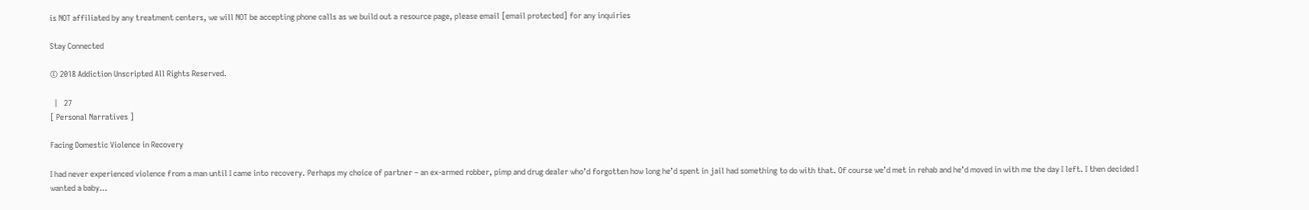is NOT affiliated by any treatment centers, we will NOT be accepting phone calls as we build out a resource page, please email [email protected] for any inquiries

Stay Connected

© 2018 Addiction Unscripted All Rights Reserved.

  |   27
[ Personal Narratives ]

Facing Domestic Violence in Recovery

I had never experienced violence from a man until I came into recovery. Perhaps my choice of partner – an ex-armed robber, pimp and drug dealer who’d forgotten how long he’d spent in jail had something to do with that. Of course we’d met in rehab and he’d moved in with me the day I left. I then decided I wanted a baby…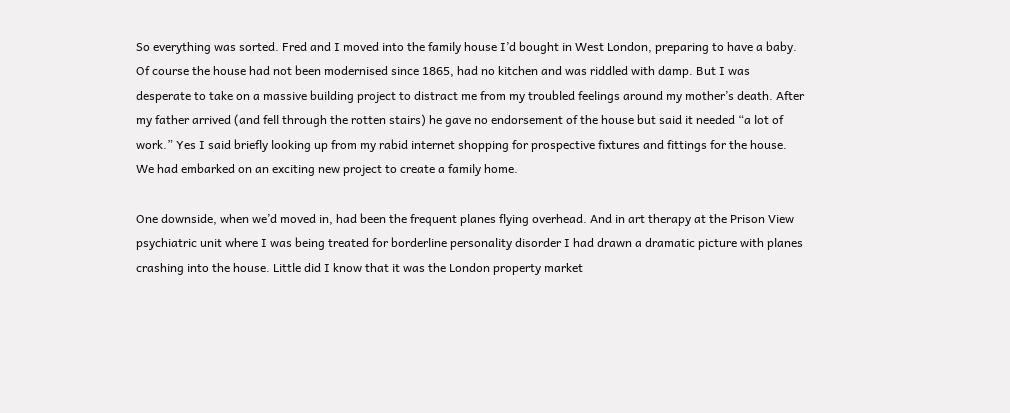So everything was sorted. Fred and I moved into the family house I’d bought in West London, preparing to have a baby. Of course the house had not been modernised since 1865, had no kitchen and was riddled with damp. But I was desperate to take on a massive building project to distract me from my troubled feelings around my mother’s death. After my father arrived (and fell through the rotten stairs) he gave no endorsement of the house but said it needed “a lot of work.” Yes I said briefly looking up from my rabid internet shopping for prospective fixtures and fittings for the house. We had embarked on an exciting new project to create a family home.

One downside, when we’d moved in, had been the frequent planes flying overhead. And in art therapy at the Prison View psychiatric unit where I was being treated for borderline personality disorder I had drawn a dramatic picture with planes crashing into the house. Little did I know that it was the London property market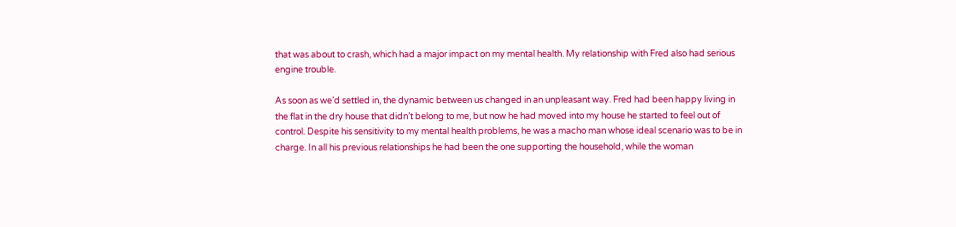that was about to crash, which had a major impact on my mental health. My relationship with Fred also had serious engine trouble.

As soon as we’d settled in, the dynamic between us changed in an unpleasant way. Fred had been happy living in the flat in the dry house that didn’t belong to me, but now he had moved into my house he started to feel out of control. Despite his sensitivity to my mental health problems, he was a macho man whose ideal scenario was to be in charge. In all his previous relationships he had been the one supporting the household, while the woman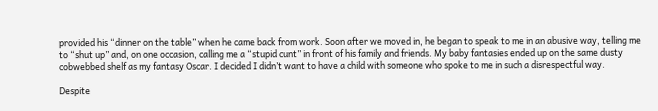provided his “dinner on the table” when he came back from work. Soon after we moved in, he began to speak to me in an abusive way, telling me to “shut up” and, on one occasion, calling me a “stupid cunt” in front of his family and friends. My baby fantasies ended up on the same dusty cobwebbed shelf as my fantasy Oscar. I decided I didn’t want to have a child with someone who spoke to me in such a disrespectful way.

Despite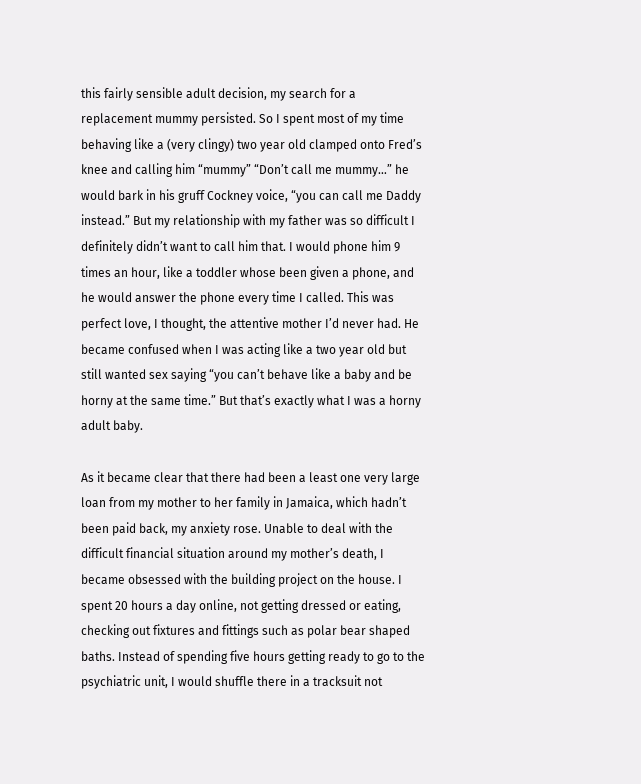this fairly sensible adult decision, my search for a replacement mummy persisted. So I spent most of my time behaving like a (very clingy) two year old clamped onto Fred’s knee and calling him “mummy” “Don’t call me mummy…” he would bark in his gruff Cockney voice, “you can call me Daddy instead.” But my relationship with my father was so difficult I definitely didn’t want to call him that. I would phone him 9 times an hour, like a toddler whose been given a phone, and he would answer the phone every time I called. This was perfect love, I thought, the attentive mother I’d never had. He became confused when I was acting like a two year old but still wanted sex saying “you can’t behave like a baby and be horny at the same time.” But that’s exactly what I was a horny adult baby.

As it became clear that there had been a least one very large loan from my mother to her family in Jamaica, which hadn’t been paid back, my anxiety rose. Unable to deal with the difficult financial situation around my mother’s death, I became obsessed with the building project on the house. I spent 20 hours a day online, not getting dressed or eating, checking out fixtures and fittings such as polar bear shaped baths. Instead of spending five hours getting ready to go to the psychiatric unit, I would shuffle there in a tracksuit not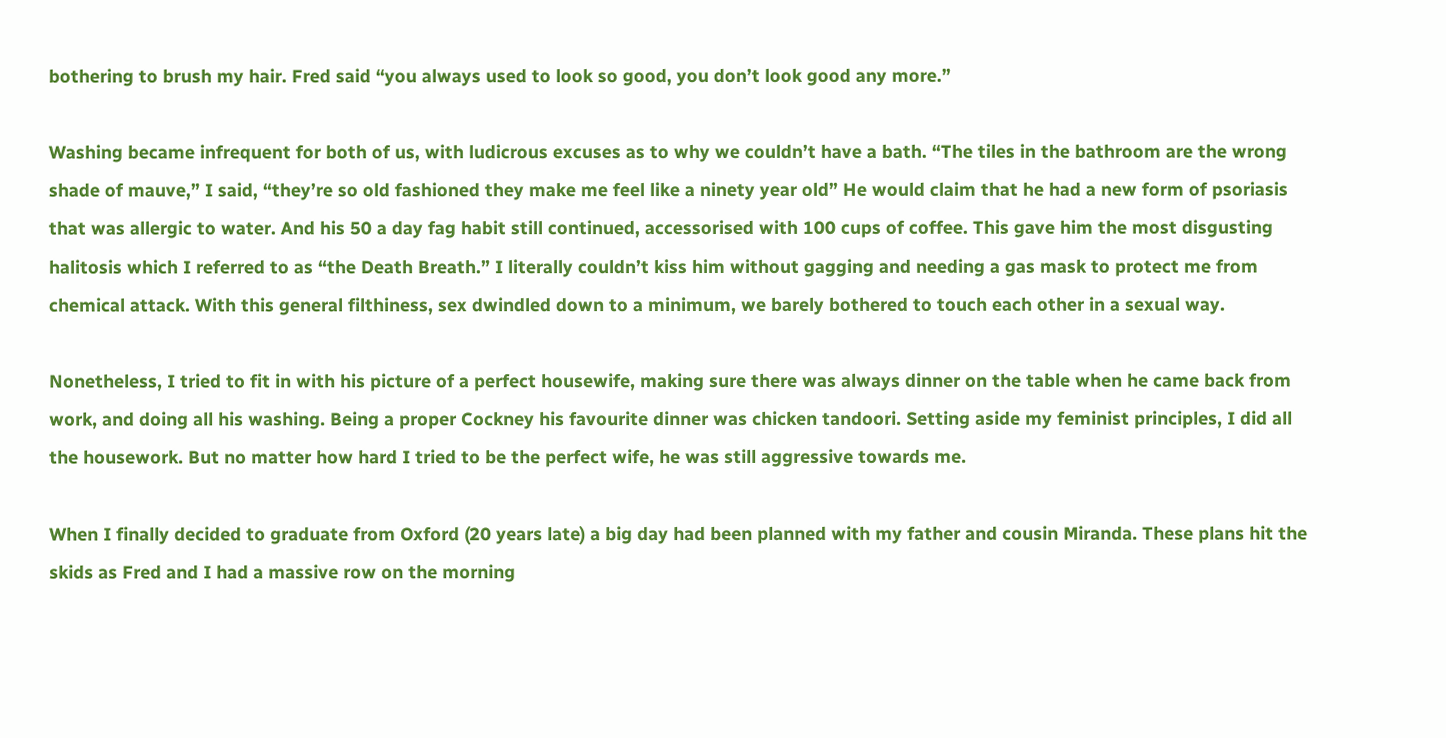bothering to brush my hair. Fred said “you always used to look so good, you don’t look good any more.”

Washing became infrequent for both of us, with ludicrous excuses as to why we couldn’t have a bath. “The tiles in the bathroom are the wrong shade of mauve,” I said, “they’re so old fashioned they make me feel like a ninety year old” He would claim that he had a new form of psoriasis that was allergic to water. And his 50 a day fag habit still continued, accessorised with 100 cups of coffee. This gave him the most disgusting halitosis which I referred to as “the Death Breath.” I literally couldn’t kiss him without gagging and needing a gas mask to protect me from chemical attack. With this general filthiness, sex dwindled down to a minimum, we barely bothered to touch each other in a sexual way.

Nonetheless, I tried to fit in with his picture of a perfect housewife, making sure there was always dinner on the table when he came back from work, and doing all his washing. Being a proper Cockney his favourite dinner was chicken tandoori. Setting aside my feminist principles, I did all the housework. But no matter how hard I tried to be the perfect wife, he was still aggressive towards me.

When I finally decided to graduate from Oxford (20 years late) a big day had been planned with my father and cousin Miranda. These plans hit the skids as Fred and I had a massive row on the morning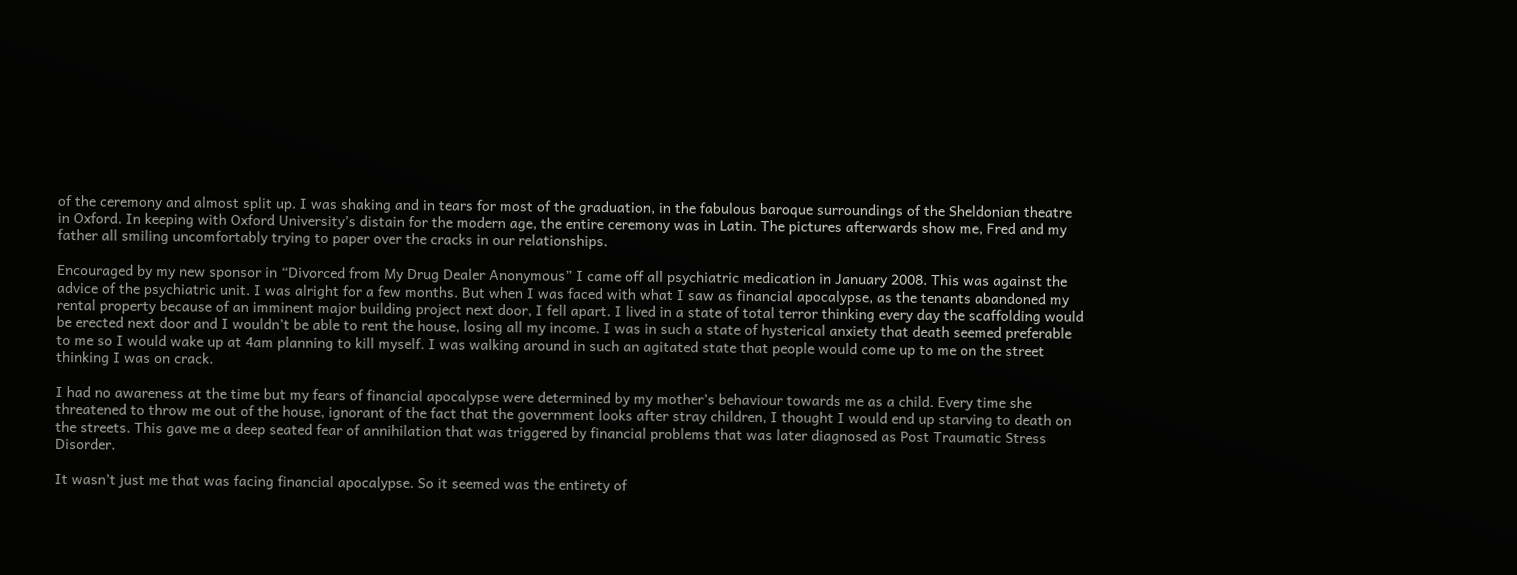of the ceremony and almost split up. I was shaking and in tears for most of the graduation, in the fabulous baroque surroundings of the Sheldonian theatre in Oxford. In keeping with Oxford University’s distain for the modern age, the entire ceremony was in Latin. The pictures afterwards show me, Fred and my father all smiling uncomfortably trying to paper over the cracks in our relationships.

Encouraged by my new sponsor in “Divorced from My Drug Dealer Anonymous” I came off all psychiatric medication in January 2008. This was against the advice of the psychiatric unit. I was alright for a few months. But when I was faced with what I saw as financial apocalypse, as the tenants abandoned my rental property because of an imminent major building project next door, I fell apart. I lived in a state of total terror thinking every day the scaffolding would be erected next door and I wouldn’t be able to rent the house, losing all my income. I was in such a state of hysterical anxiety that death seemed preferable to me so I would wake up at 4am planning to kill myself. I was walking around in such an agitated state that people would come up to me on the street thinking I was on crack.

I had no awareness at the time but my fears of financial apocalypse were determined by my mother’s behaviour towards me as a child. Every time she threatened to throw me out of the house, ignorant of the fact that the government looks after stray children, I thought I would end up starving to death on the streets. This gave me a deep seated fear of annihilation that was triggered by financial problems that was later diagnosed as Post Traumatic Stress Disorder.

It wasn’t just me that was facing financial apocalypse. So it seemed was the entirety of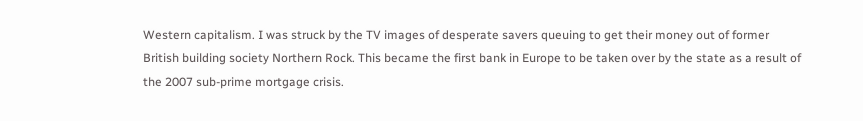Western capitalism. I was struck by the TV images of desperate savers queuing to get their money out of former British building society Northern Rock. This became the first bank in Europe to be taken over by the state as a result of the 2007 sub-prime mortgage crisis.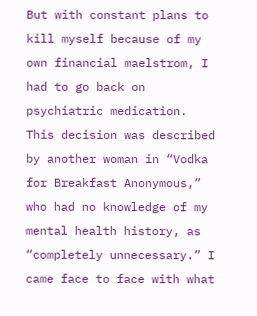But with constant plans to kill myself because of my own financial maelstrom, I had to go back on psychiatric medication. This decision was described by another woman in “Vodka for Breakfast Anonymous,” who had no knowledge of my mental health history, as “completely unnecessary.” I came face to face with what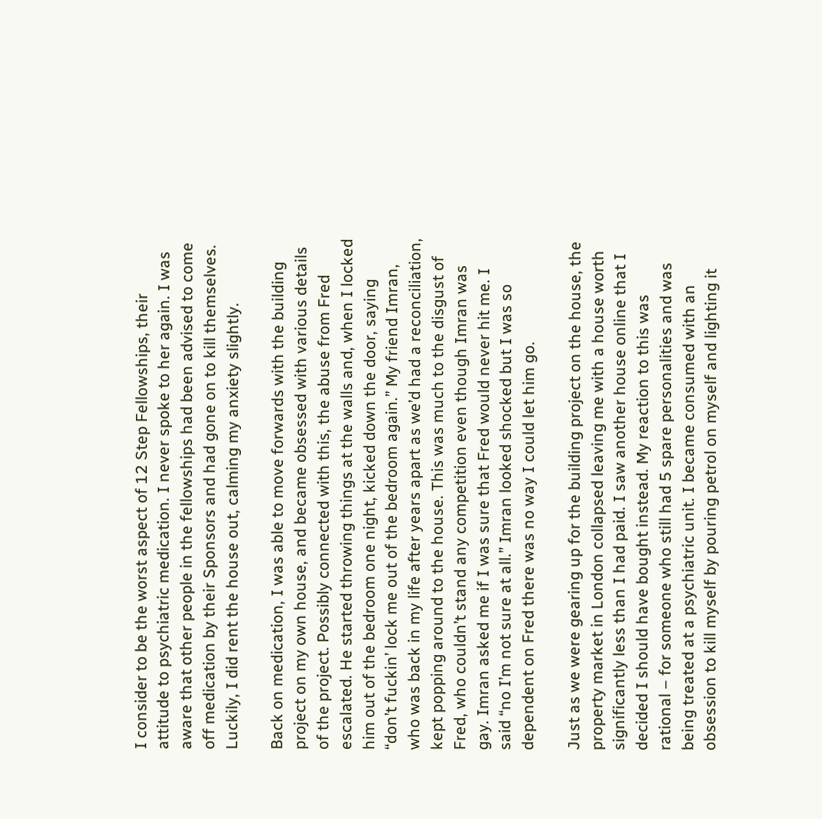I consider to be the worst aspect of 12 Step Fellowships, their attitude to psychiatric medication. I never spoke to her again. I was aware that other people in the fellowships had been advised to come off medication by their Sponsors and had gone on to kill themselves. Luckily, I did rent the house out, calming my anxiety slightly.

Back on medication, I was able to move forwards with the building project on my own house, and became obsessed with various details of the project. Possibly connected with this, the abuse from Fred escalated. He started throwing things at the walls and, when I locked him out of the bedroom one night, kicked down the door, saying “don’t fuckin’ lock me out of the bedroom again.” My friend Imran, who was back in my life after years apart as we’d had a reconciliation, kept popping around to the house. This was much to the disgust of Fred, who couldn’t stand any competition even though Imran was gay. Imran asked me if I was sure that Fred would never hit me. I said “no I’m not sure at all.” Imran looked shocked but I was so dependent on Fred there was no way I could let him go.

Just as we were gearing up for the building project on the house, the property market in London collapsed leaving me with a house worth significantly less than I had paid. I saw another house online that I decided I should have bought instead. My reaction to this was rational – for someone who still had 5 spare personalities and was being treated at a psychiatric unit. I became consumed with an obsession to kill myself by pouring petrol on myself and lighting it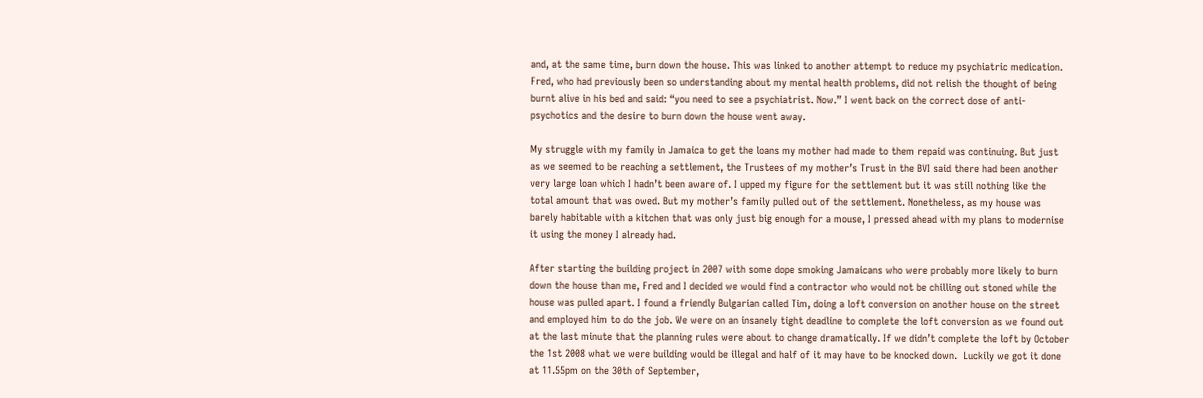and, at the same time, burn down the house. This was linked to another attempt to reduce my psychiatric medication. Fred, who had previously been so understanding about my mental health problems, did not relish the thought of being burnt alive in his bed and said: “you need to see a psychiatrist. Now.” I went back on the correct dose of anti-psychotics and the desire to burn down the house went away.

My struggle with my family in Jamaica to get the loans my mother had made to them repaid was continuing. But just as we seemed to be reaching a settlement, the Trustees of my mother’s Trust in the BVI said there had been another very large loan which I hadn’t been aware of. I upped my figure for the settlement but it was still nothing like the total amount that was owed. But my mother’s family pulled out of the settlement. Nonetheless, as my house was barely habitable with a kitchen that was only just big enough for a mouse, I pressed ahead with my plans to modernise it using the money I already had.

After starting the building project in 2007 with some dope smoking Jamaicans who were probably more likely to burn down the house than me, Fred and I decided we would find a contractor who would not be chilling out stoned while the house was pulled apart. I found a friendly Bulgarian called Tim, doing a loft conversion on another house on the street and employed him to do the job. We were on an insanely tight deadline to complete the loft conversion as we found out at the last minute that the planning rules were about to change dramatically. If we didn’t complete the loft by October the 1st 2008 what we were building would be illegal and half of it may have to be knocked down.  Luckily we got it done at 11.55pm on the 30th of September,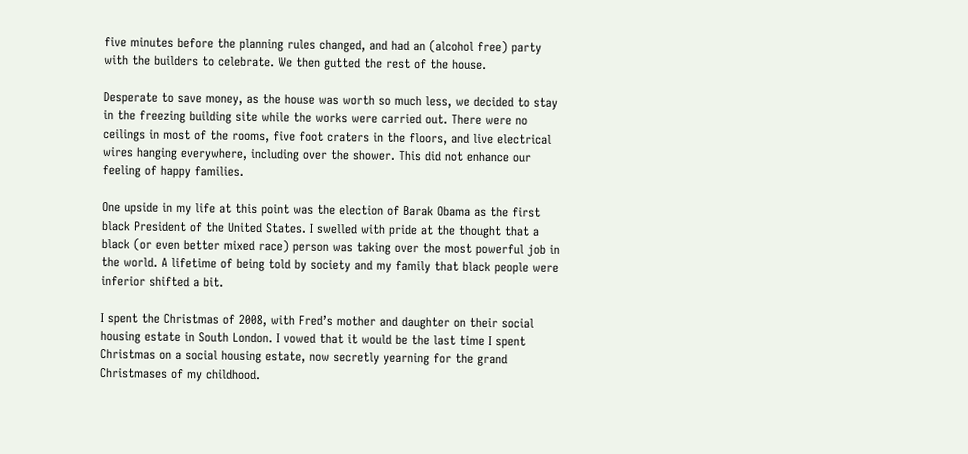five minutes before the planning rules changed, and had an (alcohol free) party with the builders to celebrate. We then gutted the rest of the house.

Desperate to save money, as the house was worth so much less, we decided to stay in the freezing building site while the works were carried out. There were no ceilings in most of the rooms, five foot craters in the floors, and live electrical wires hanging everywhere, including over the shower. This did not enhance our feeling of happy families.

One upside in my life at this point was the election of Barak Obama as the first black President of the United States. I swelled with pride at the thought that a black (or even better mixed race) person was taking over the most powerful job in the world. A lifetime of being told by society and my family that black people were inferior shifted a bit.

I spent the Christmas of 2008, with Fred’s mother and daughter on their social housing estate in South London. I vowed that it would be the last time I spent Christmas on a social housing estate, now secretly yearning for the grand Christmases of my childhood.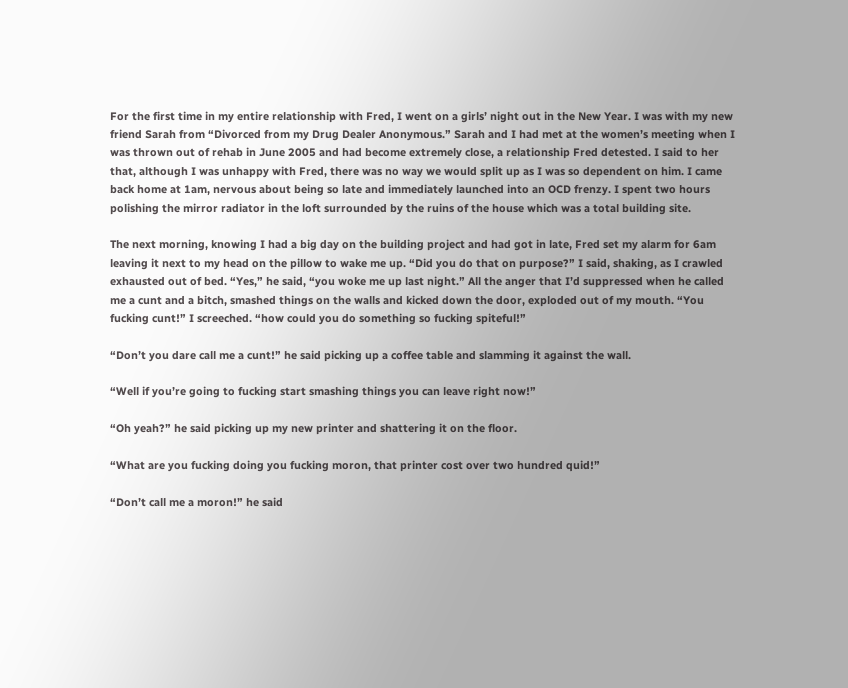For the first time in my entire relationship with Fred, I went on a girls’ night out in the New Year. I was with my new friend Sarah from “Divorced from my Drug Dealer Anonymous.” Sarah and I had met at the women’s meeting when I was thrown out of rehab in June 2005 and had become extremely close, a relationship Fred detested. I said to her that, although I was unhappy with Fred, there was no way we would split up as I was so dependent on him. I came back home at 1am, nervous about being so late and immediately launched into an OCD frenzy. I spent two hours polishing the mirror radiator in the loft surrounded by the ruins of the house which was a total building site.

The next morning, knowing I had a big day on the building project and had got in late, Fred set my alarm for 6am leaving it next to my head on the pillow to wake me up. “Did you do that on purpose?” I said, shaking, as I crawled exhausted out of bed. “Yes,” he said, “you woke me up last night.” All the anger that I’d suppressed when he called me a cunt and a bitch, smashed things on the walls and kicked down the door, exploded out of my mouth. “You fucking cunt!” I screeched. “how could you do something so fucking spiteful!”

“Don’t you dare call me a cunt!” he said picking up a coffee table and slamming it against the wall.

“Well if you’re going to fucking start smashing things you can leave right now!”

“Oh yeah?” he said picking up my new printer and shattering it on the floor.

“What are you fucking doing you fucking moron, that printer cost over two hundred quid!”

“Don’t call me a moron!” he said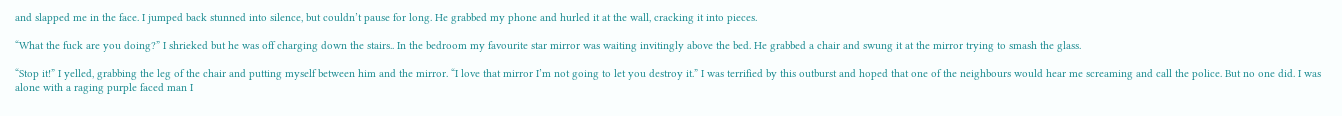and slapped me in the face. I jumped back stunned into silence, but couldn’t pause for long. He grabbed my phone and hurled it at the wall, cracking it into pieces.

“What the fuck are you doing?” I shrieked but he was off charging down the stairs.. In the bedroom my favourite star mirror was waiting invitingly above the bed. He grabbed a chair and swung it at the mirror trying to smash the glass.

“Stop it!” I yelled, grabbing the leg of the chair and putting myself between him and the mirror. “I love that mirror I’m not going to let you destroy it.” I was terrified by this outburst and hoped that one of the neighbours would hear me screaming and call the police. But no one did. I was alone with a raging purple faced man I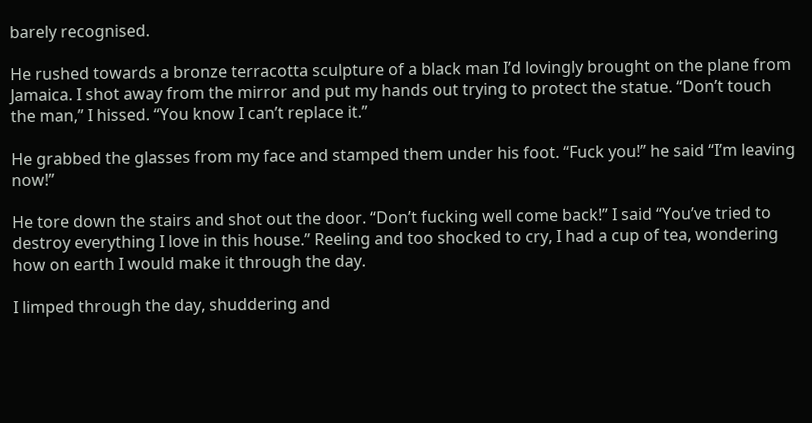barely recognised.

He rushed towards a bronze terracotta sculpture of a black man I’d lovingly brought on the plane from Jamaica. I shot away from the mirror and put my hands out trying to protect the statue. “Don’t touch the man,” I hissed. “You know I can’t replace it.”

He grabbed the glasses from my face and stamped them under his foot. “Fuck you!” he said “I’m leaving now!”

He tore down the stairs and shot out the door. “Don’t fucking well come back!” I said “You’ve tried to destroy everything I love in this house.” Reeling and too shocked to cry, I had a cup of tea, wondering how on earth I would make it through the day.

I limped through the day, shuddering and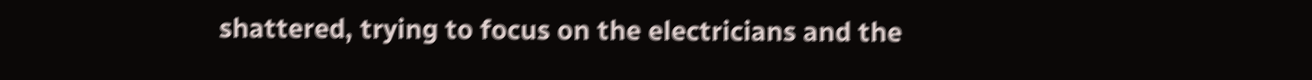shattered, trying to focus on the electricians and the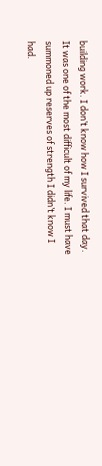building work. I don’t know how I survived that day. It was one of the most difficult of my life. I must have summoned up reserves of strength I didn’t know I had.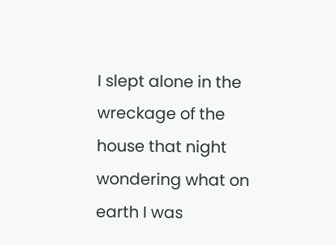I slept alone in the wreckage of the house that night wondering what on earth I was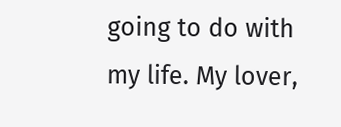going to do with my life. My lover,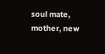soul mate, mother, new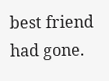best friend had gone.